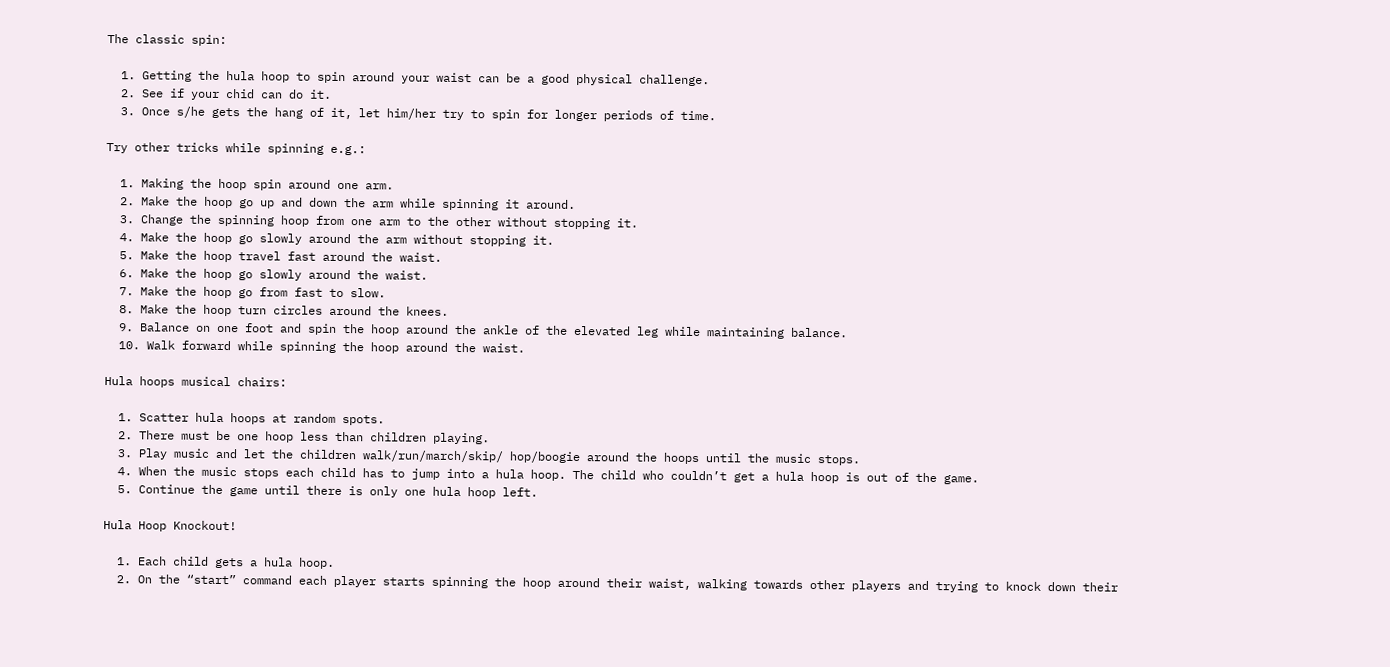The classic spin:

  1. Getting the hula hoop to spin around your waist can be a good physical challenge.
  2. See if your chid can do it.
  3. Once s/he gets the hang of it, let him/her try to spin for longer periods of time.

Try other tricks while spinning e.g.:

  1. Making the hoop spin around one arm.
  2. Make the hoop go up and down the arm while spinning it around.
  3. Change the spinning hoop from one arm to the other without stopping it.
  4. Make the hoop go slowly around the arm without stopping it.
  5. Make the hoop travel fast around the waist.
  6. Make the hoop go slowly around the waist.
  7. Make the hoop go from fast to slow.
  8. Make the hoop turn circles around the knees.
  9. Balance on one foot and spin the hoop around the ankle of the elevated leg while maintaining balance.
  10. Walk forward while spinning the hoop around the waist.

Hula hoops musical chairs:

  1. Scatter hula hoops at random spots.
  2. There must be one hoop less than children playing.
  3. Play music and let the children walk/run/march/skip/ hop/boogie around the hoops until the music stops.
  4. When the music stops each child has to jump into a hula hoop. The child who couldn’t get a hula hoop is out of the game.
  5. Continue the game until there is only one hula hoop left.

Hula Hoop Knockout!

  1. Each child gets a hula hoop.
  2. On the “start” command each player starts spinning the hoop around their waist, walking towards other players and trying to knock down their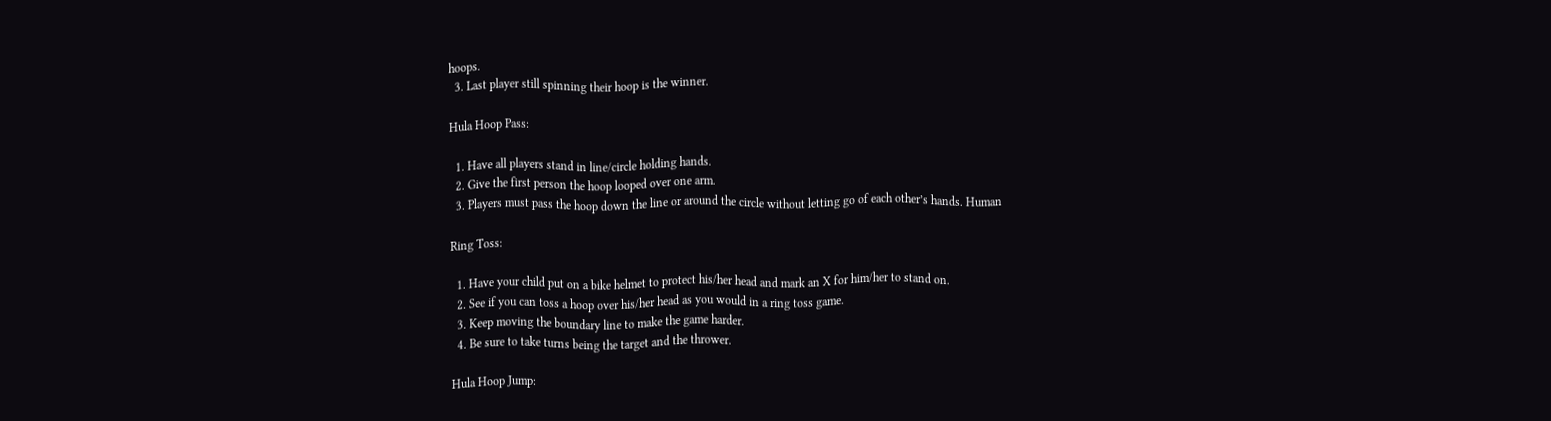hoops.
  3. Last player still spinning their hoop is the winner.

Hula Hoop Pass:

  1. Have all players stand in line/circle holding hands.
  2. Give the first person the hoop looped over one arm.
  3. Players must pass the hoop down the line or around the circle without letting go of each other’s hands. Human

Ring Toss:

  1. Have your child put on a bike helmet to protect his/her head and mark an X for him/her to stand on.
  2. See if you can toss a hoop over his/her head as you would in a ring toss game.
  3. Keep moving the boundary line to make the game harder.
  4. Be sure to take turns being the target and the thrower.

Hula Hoop Jump: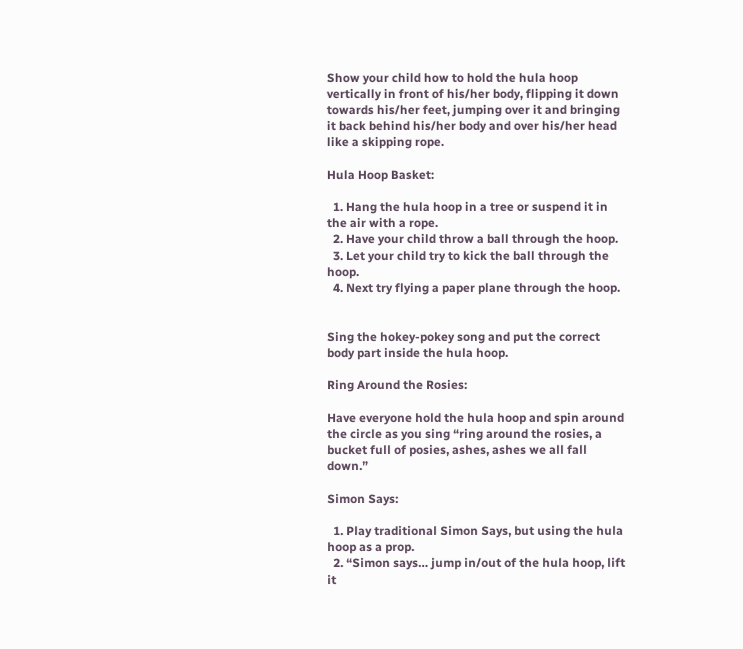Show your child how to hold the hula hoop vertically in front of his/her body, flipping it down towards his/her feet, jumping over it and bringing it back behind his/her body and over his/her head like a skipping rope.

Hula Hoop Basket:

  1. Hang the hula hoop in a tree or suspend it in the air with a rope.
  2. Have your child throw a ball through the hoop.
  3. Let your child try to kick the ball through the hoop.
  4. Next try flying a paper plane through the hoop.


Sing the hokey-pokey song and put the correct body part inside the hula hoop.

Ring Around the Rosies:

Have everyone hold the hula hoop and spin around the circle as you sing “ring around the rosies, a bucket full of posies, ashes, ashes we all fall down.”

Simon Says:

  1. Play traditional Simon Says, but using the hula hoop as a prop.
  2. “Simon says… jump in/out of the hula hoop, lift it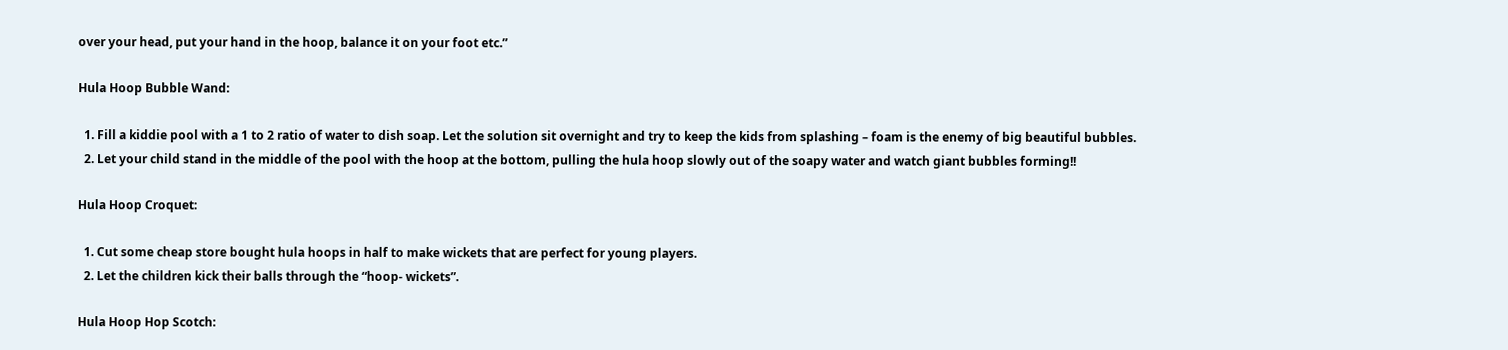over your head, put your hand in the hoop, balance it on your foot etc.”

Hula Hoop Bubble Wand:

  1. Fill a kiddie pool with a 1 to 2 ratio of water to dish soap. Let the solution sit overnight and try to keep the kids from splashing – foam is the enemy of big beautiful bubbles.
  2. Let your child stand in the middle of the pool with the hoop at the bottom, pulling the hula hoop slowly out of the soapy water and watch giant bubbles forming!!

Hula Hoop Croquet:

  1. Cut some cheap store bought hula hoops in half to make wickets that are perfect for young players.
  2. Let the children kick their balls through the “hoop- wickets”.

Hula Hoop Hop Scotch: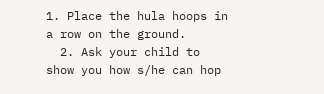1. Place the hula hoops in a row on the ground.
  2. Ask your child to show you how s/he can hop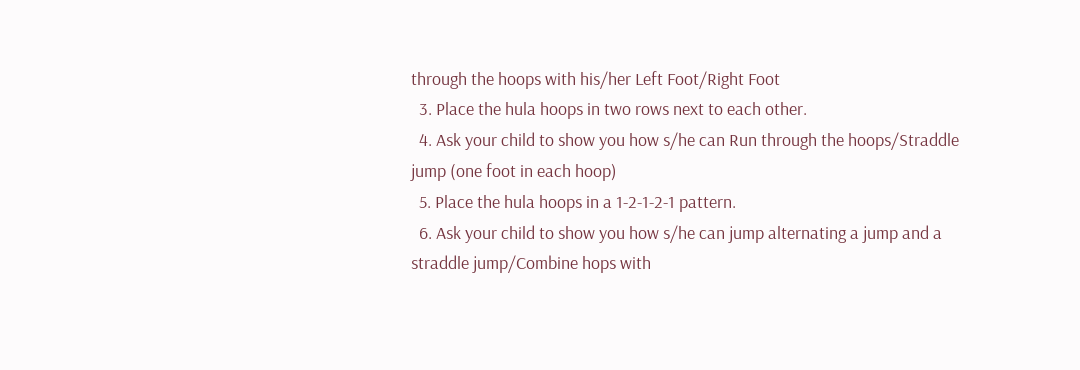through the hoops with his/her Left Foot/Right Foot
  3. Place the hula hoops in two rows next to each other.
  4. Ask your child to show you how s/he can Run through the hoops/Straddle jump (one foot in each hoop)
  5. Place the hula hoops in a 1-2-1-2-1 pattern.
  6. Ask your child to show you how s/he can jump alternating a jump and a straddle jump/Combine hops with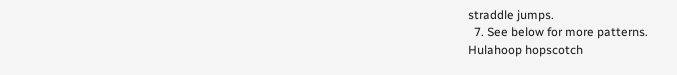straddle jumps.
  7. See below for more patterns.
Hulahoop hopscotch